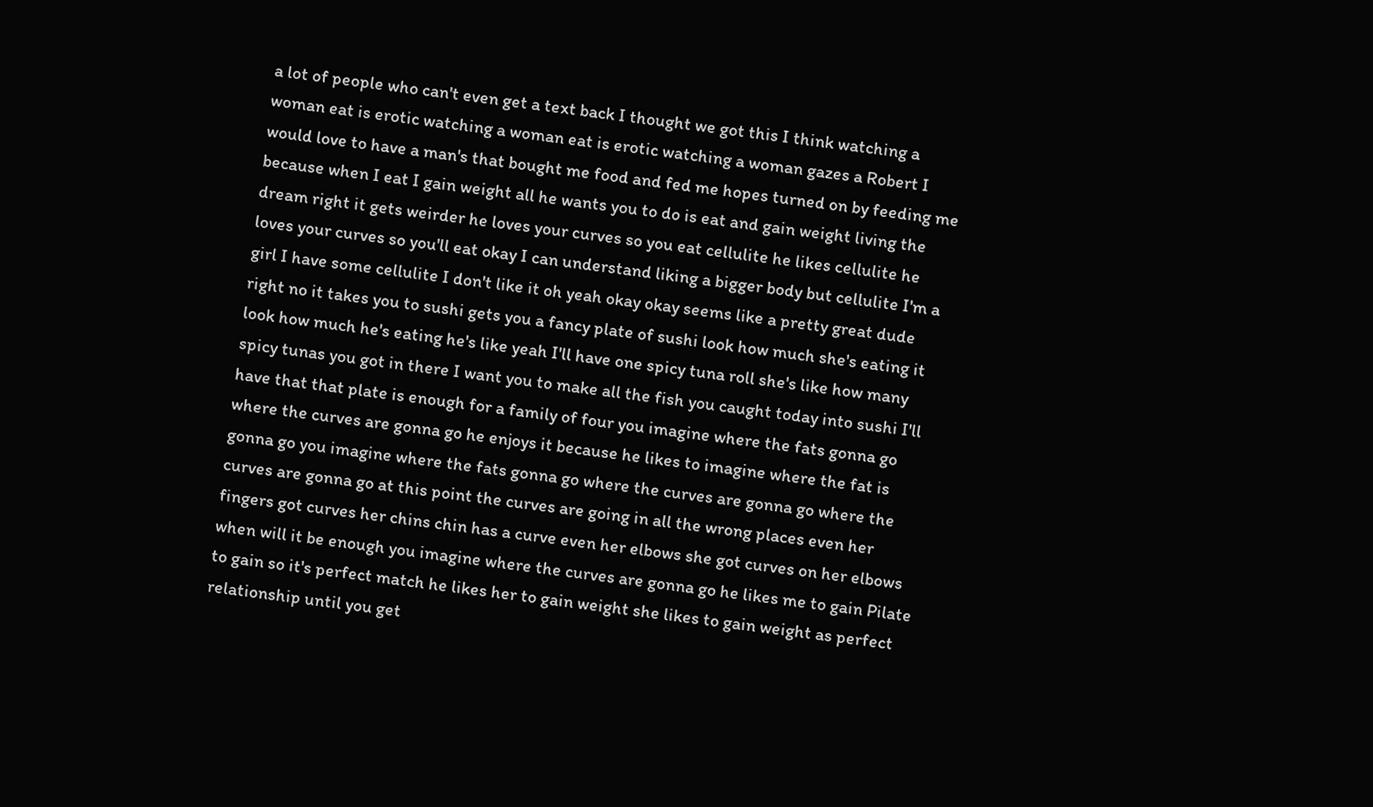a lot of people who can't even get a text back I thought we got this I think watching a woman eat is erotic watching a woman eat is erotic watching a woman gazes a Robert I would love to have a man's that bought me food and fed me hopes turned on by feeding me because when I eat I gain weight all he wants you to do is eat and gain weight living the dream right it gets weirder he loves your curves so you eat cellulite he likes cellulite he loves your curves so you'll eat okay I can understand liking a bigger body but cellulite I'm a girl I have some cellulite I don't like it oh yeah okay okay seems like a pretty great dude right no it takes you to sushi gets you a fancy plate of sushi look how much she's eating it look how much he's eating he's like yeah I'll have one spicy tuna roll she's like how many spicy tunas you got in there I want you to make all the fish you caught today into sushi I'll have that that plate is enough for a family of four you imagine where the fats gonna go where the curves are gonna go he enjoys it because he likes to imagine where the fat is gonna go you imagine where the fats gonna go where the curves are gonna go where the curves are gonna go at this point the curves are going in all the wrong places even her fingers got curves her chins chin has a curve even her elbows she got curves on her elbows when will it be enough you imagine where the curves are gonna go he likes me to gain Pilate to gain so it's perfect match he likes her to gain weight she likes to gain weight as perfect relationship until you get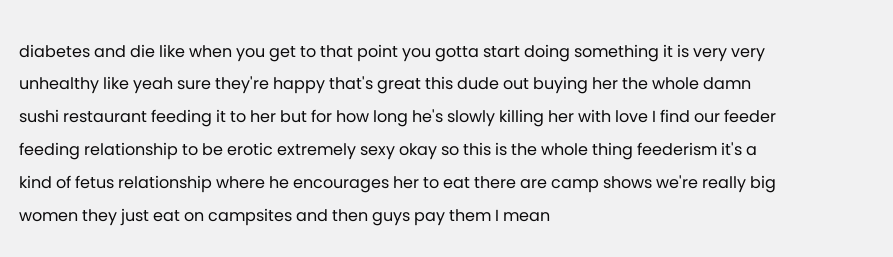diabetes and die like when you get to that point you gotta start doing something it is very very unhealthy like yeah sure they're happy that's great this dude out buying her the whole damn sushi restaurant feeding it to her but for how long he's slowly killing her with love I find our feeder feeding relationship to be erotic extremely sexy okay so this is the whole thing feederism it's a kind of fetus relationship where he encourages her to eat there are camp shows we're really big women they just eat on campsites and then guys pay them I mean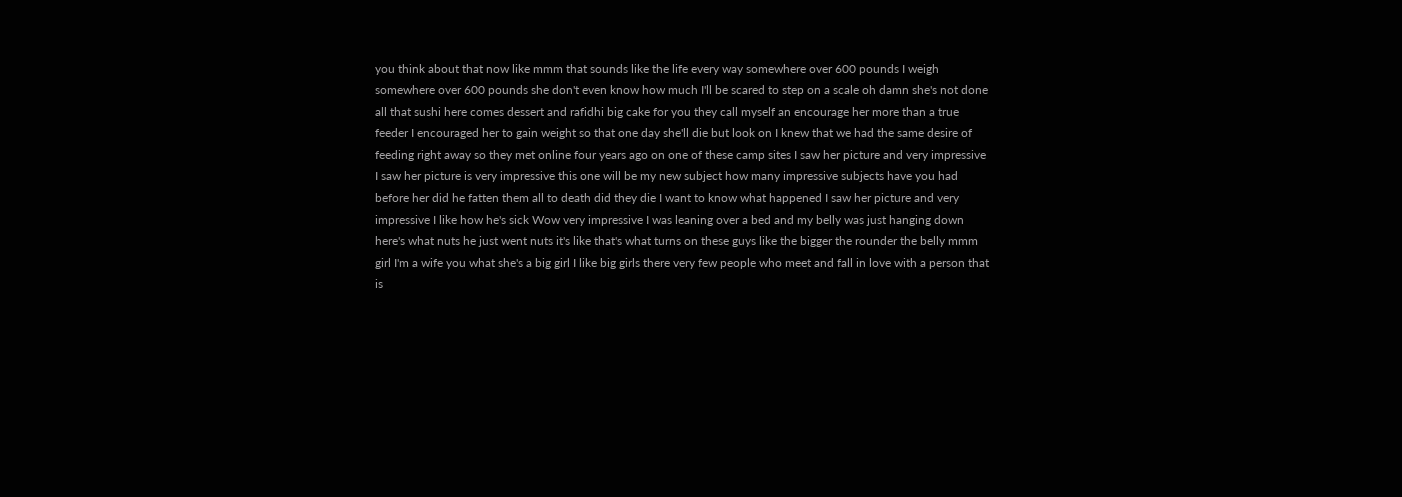you think about that now like mmm that sounds like the life every way somewhere over 600 pounds I weigh somewhere over 600 pounds she don't even know how much I'll be scared to step on a scale oh damn she's not done all that sushi here comes dessert and rafidhi big cake for you they call myself an encourage her more than a true feeder I encouraged her to gain weight so that one day she'll die but look on I knew that we had the same desire of feeding right away so they met online four years ago on one of these camp sites I saw her picture and very impressive I saw her picture is very impressive this one will be my new subject how many impressive subjects have you had before her did he fatten them all to death did they die I want to know what happened I saw her picture and very impressive I like how he's sick Wow very impressive I was leaning over a bed and my belly was just hanging down here's what nuts he just went nuts it's like that's what turns on these guys like the bigger the rounder the belly mmm girl I'm a wife you what she's a big girl I like big girls there very few people who meet and fall in love with a person that is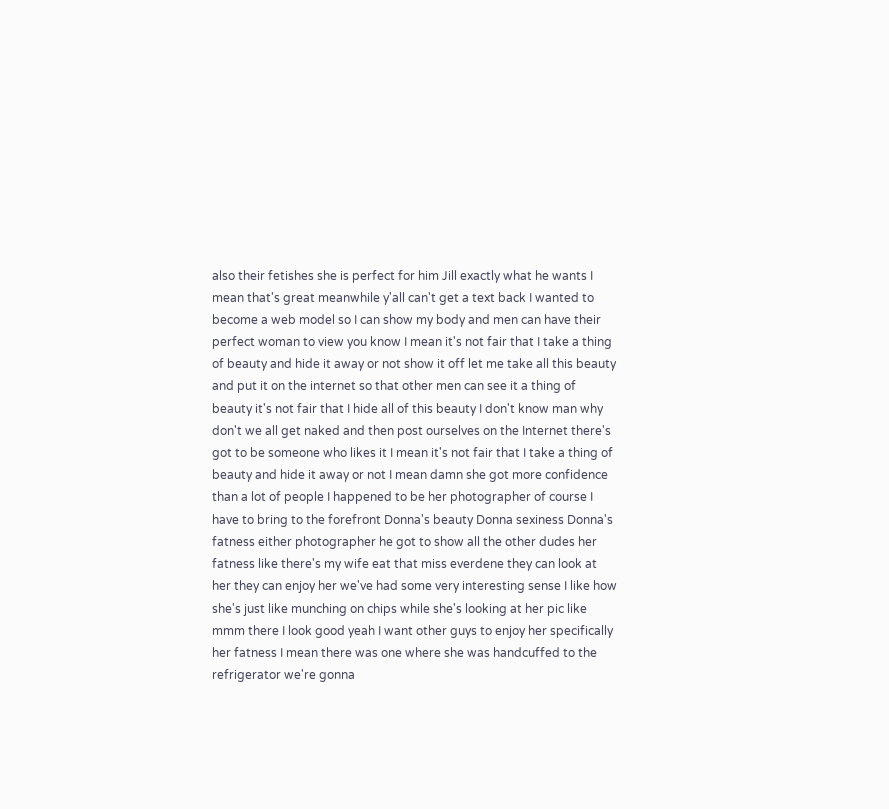also their fetishes she is perfect for him Jill exactly what he wants I mean that's great meanwhile y'all can't get a text back I wanted to become a web model so I can show my body and men can have their perfect woman to view you know I mean it's not fair that I take a thing of beauty and hide it away or not show it off let me take all this beauty and put it on the internet so that other men can see it a thing of beauty it's not fair that I hide all of this beauty I don't know man why don't we all get naked and then post ourselves on the Internet there's got to be someone who likes it I mean it's not fair that I take a thing of beauty and hide it away or not I mean damn she got more confidence than a lot of people I happened to be her photographer of course I have to bring to the forefront Donna's beauty Donna sexiness Donna's fatness either photographer he got to show all the other dudes her fatness like there's my wife eat that miss everdene they can look at her they can enjoy her we've had some very interesting sense I like how she's just like munching on chips while she's looking at her pic like mmm there I look good yeah I want other guys to enjoy her specifically her fatness I mean there was one where she was handcuffed to the refrigerator we're gonna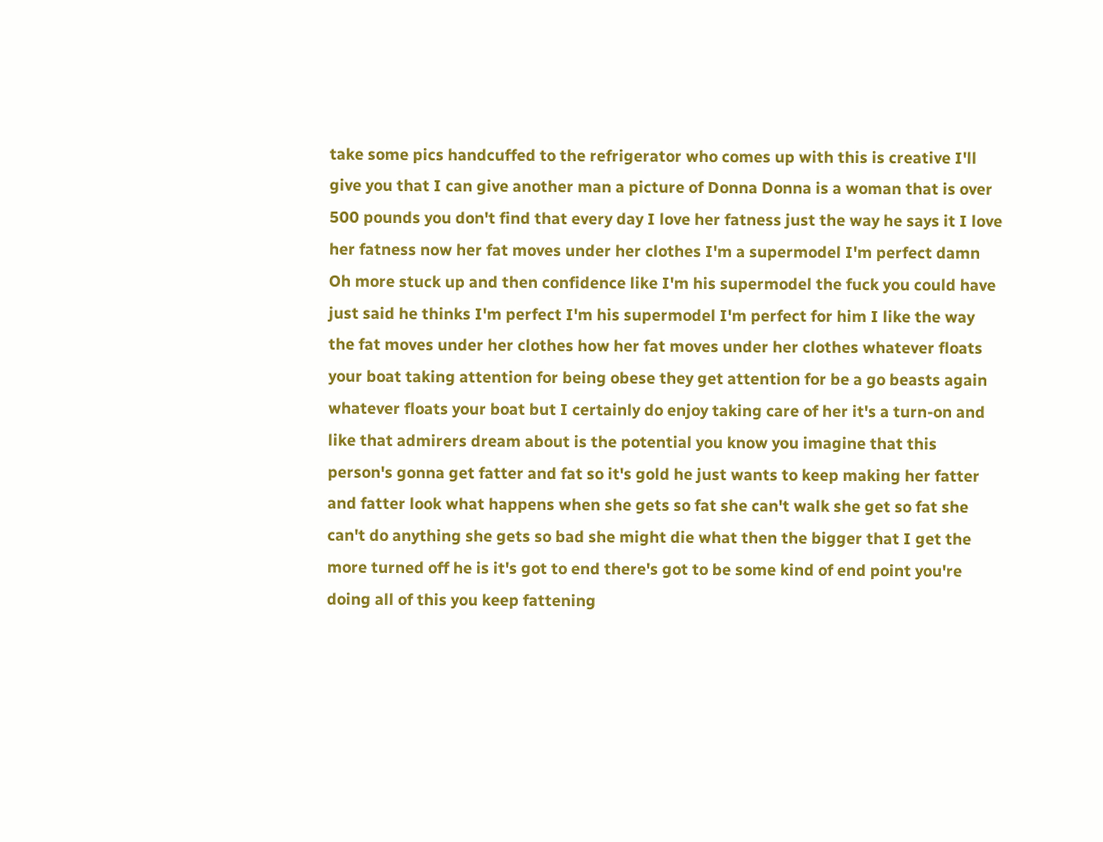take some pics handcuffed to the refrigerator who comes up with this is creative I'll give you that I can give another man a picture of Donna Donna is a woman that is over 500 pounds you don't find that every day I love her fatness just the way he says it I love her fatness now her fat moves under her clothes I'm a supermodel I'm perfect damn Oh more stuck up and then confidence like I'm his supermodel the fuck you could have just said he thinks I'm perfect I'm his supermodel I'm perfect for him I like the way the fat moves under her clothes how her fat moves under her clothes whatever floats your boat taking attention for being obese they get attention for be a go beasts again whatever floats your boat but I certainly do enjoy taking care of her it's a turn-on and like that admirers dream about is the potential you know you imagine that this person's gonna get fatter and fat so it's gold he just wants to keep making her fatter and fatter look what happens when she gets so fat she can't walk she get so fat she can't do anything she gets so bad she might die what then the bigger that I get the more turned off he is it's got to end there's got to be some kind of end point you're doing all of this you keep fattening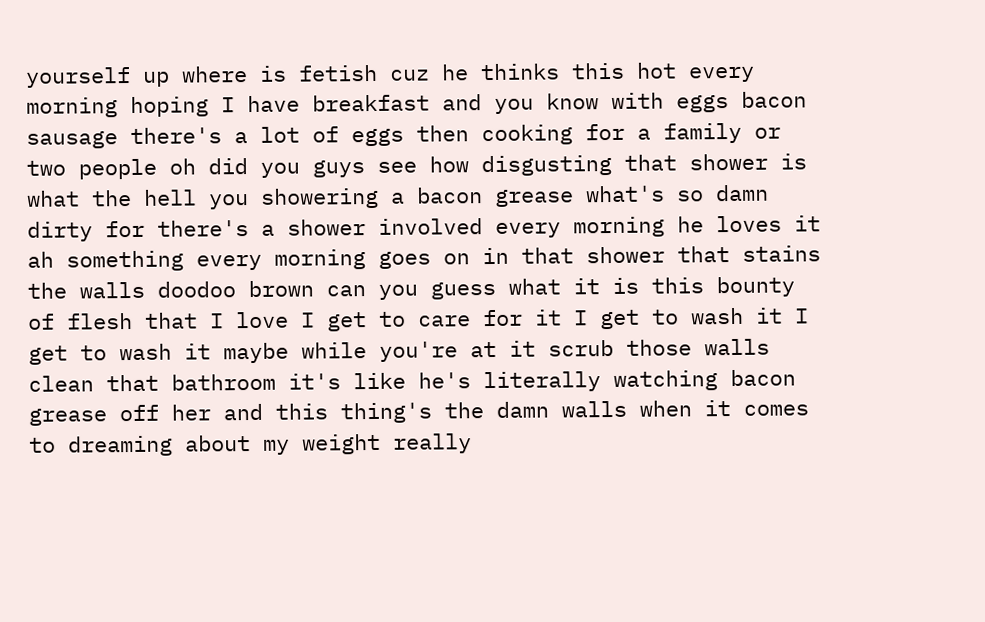yourself up where is fetish cuz he thinks this hot every morning hoping I have breakfast and you know with eggs bacon sausage there's a lot of eggs then cooking for a family or two people oh did you guys see how disgusting that shower is what the hell you showering a bacon grease what's so damn dirty for there's a shower involved every morning he loves it ah something every morning goes on in that shower that stains the walls doodoo brown can you guess what it is this bounty of flesh that I love I get to care for it I get to wash it I get to wash it maybe while you're at it scrub those walls clean that bathroom it's like he's literally watching bacon grease off her and this thing's the damn walls when it comes to dreaming about my weight really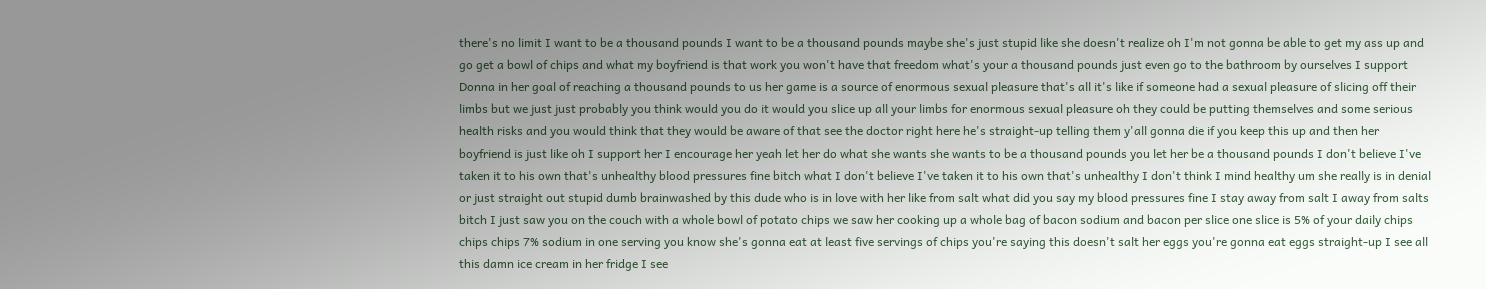there's no limit I want to be a thousand pounds I want to be a thousand pounds maybe she's just stupid like she doesn't realize oh I'm not gonna be able to get my ass up and go get a bowl of chips and what my boyfriend is that work you won't have that freedom what's your a thousand pounds just even go to the bathroom by ourselves I support Donna in her goal of reaching a thousand pounds to us her game is a source of enormous sexual pleasure that's all it's like if someone had a sexual pleasure of slicing off their limbs but we just just probably you think would you do it would you slice up all your limbs for enormous sexual pleasure oh they could be putting themselves and some serious health risks and you would think that they would be aware of that see the doctor right here he's straight-up telling them y'all gonna die if you keep this up and then her boyfriend is just like oh I support her I encourage her yeah let her do what she wants she wants to be a thousand pounds you let her be a thousand pounds I don't believe I've taken it to his own that's unhealthy blood pressures fine bitch what I don't believe I've taken it to his own that's unhealthy I don't think I mind healthy um she really is in denial or just straight out stupid dumb brainwashed by this dude who is in love with her like from salt what did you say my blood pressures fine I stay away from salt I away from salts bitch I just saw you on the couch with a whole bowl of potato chips we saw her cooking up a whole bag of bacon sodium and bacon per slice one slice is 5% of your daily chips chips chips 7% sodium in one serving you know she's gonna eat at least five servings of chips you're saying this doesn't salt her eggs you're gonna eat eggs straight-up I see all this damn ice cream in her fridge I see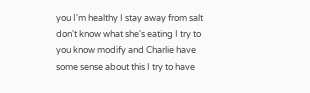you I'm healthy I stay away from salt don't know what she's eating I try to you know modify and Charlie have some sense about this I try to have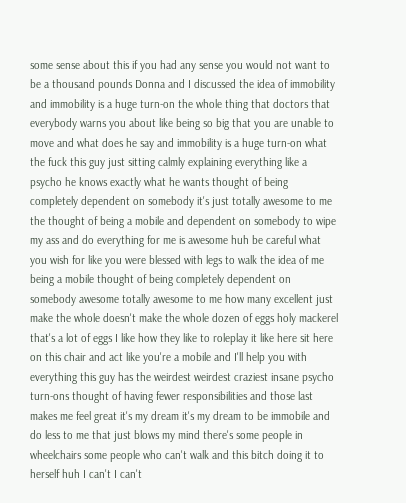some sense about this if you had any sense you would not want to be a thousand pounds Donna and I discussed the idea of immobility and immobility is a huge turn-on the whole thing that doctors that everybody warns you about like being so big that you are unable to move and what does he say and immobility is a huge turn-on what the fuck this guy just sitting calmly explaining everything like a psycho he knows exactly what he wants thought of being completely dependent on somebody it's just totally awesome to me the thought of being a mobile and dependent on somebody to wipe my ass and do everything for me is awesome huh be careful what you wish for like you were blessed with legs to walk the idea of me being a mobile thought of being completely dependent on somebody awesome totally awesome to me how many excellent just make the whole doesn't make the whole dozen of eggs holy mackerel that's a lot of eggs I like how they like to roleplay it like here sit here on this chair and act like you're a mobile and I'll help you with everything this guy has the weirdest weirdest craziest insane psycho turn-ons thought of having fewer responsibilities and those last makes me feel great it's my dream it's my dream to be immobile and do less to me that just blows my mind there's some people in wheelchairs some people who can't walk and this bitch doing it to herself huh I can't I can't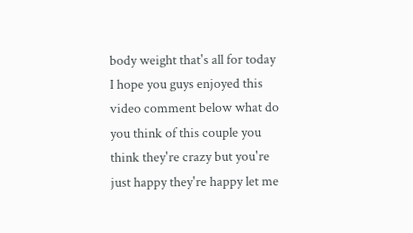body weight that's all for today I hope you guys enjoyed this video comment below what do you think of this couple you think they're crazy but you're just happy they're happy let me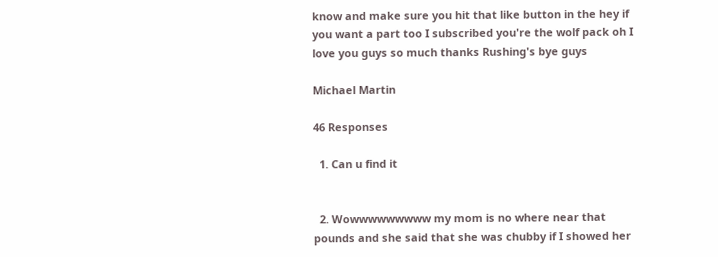know and make sure you hit that like button in the hey if you want a part too I subscribed you're the wolf pack oh I love you guys so much thanks Rushing's bye guys

Michael Martin

46 Responses

  1. Can u find it


  2. Wowwwwwwwww my mom is no where near that pounds and she said that she was chubby if I showed her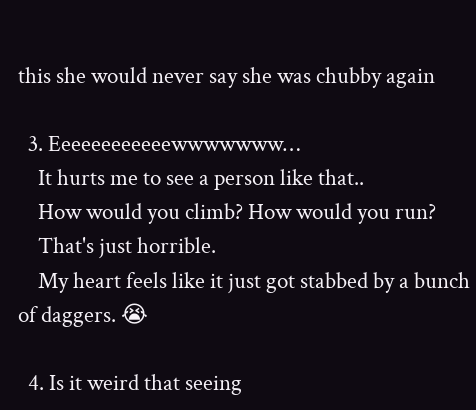this she would never say she was chubby again

  3. Eeeeeeeeeeeewwwwwww…
    It hurts me to see a person like that..
    How would you climb? How would you run?
    That's just horrible.
    My heart feels like it just got stabbed by a bunch of daggers. 😭

  4. Is it weird that seeing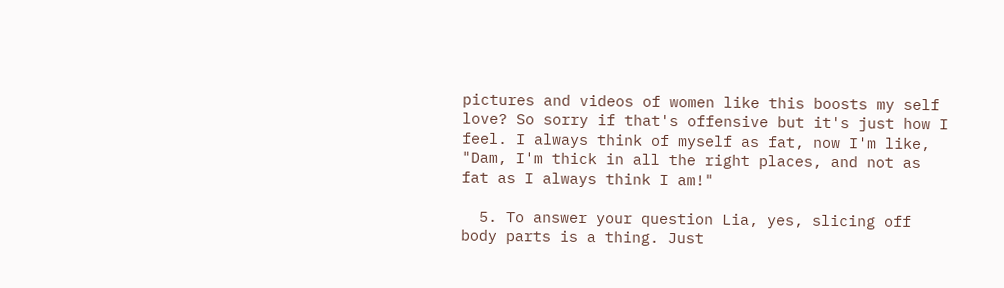pictures and videos of women like this boosts my self love? So sorry if that's offensive but it's just how I feel. I always think of myself as fat, now I'm like, "Dam, I'm thick in all the right places, and not as fat as I always think I am!"

  5. To answer your question Lia, yes, slicing off body parts is a thing. Just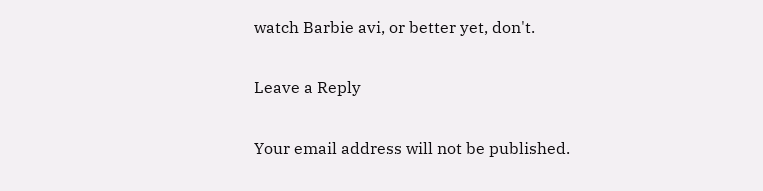watch Barbie avi, or better yet, don't.

Leave a Reply

Your email address will not be published.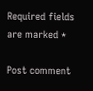Required fields are marked *

Post comment